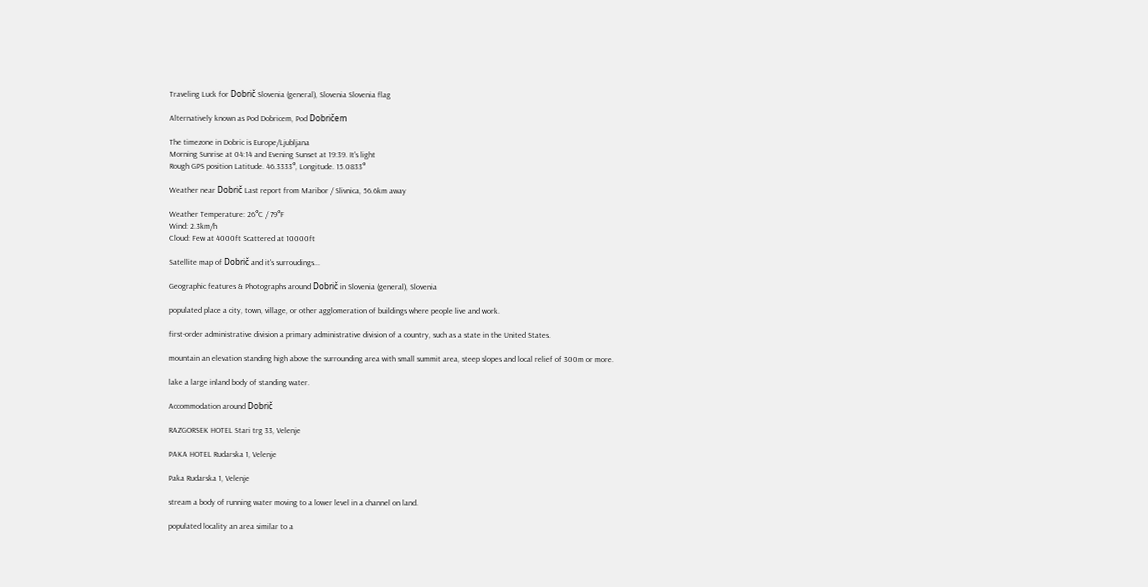Traveling Luck for Dobrič Slovenia (general), Slovenia Slovenia flag

Alternatively known as Pod Dobricem, Pod Dobričem

The timezone in Dobric is Europe/Ljubljana
Morning Sunrise at 04:14 and Evening Sunset at 19:39. It's light
Rough GPS position Latitude. 46.3333°, Longitude. 15.0833°

Weather near Dobrič Last report from Maribor / Slivnica, 56.6km away

Weather Temperature: 26°C / 79°F
Wind: 2.3km/h
Cloud: Few at 4000ft Scattered at 10000ft

Satellite map of Dobrič and it's surroudings...

Geographic features & Photographs around Dobrič in Slovenia (general), Slovenia

populated place a city, town, village, or other agglomeration of buildings where people live and work.

first-order administrative division a primary administrative division of a country, such as a state in the United States.

mountain an elevation standing high above the surrounding area with small summit area, steep slopes and local relief of 300m or more.

lake a large inland body of standing water.

Accommodation around Dobrič

RAZGORSEK HOTEL Stari trg 33, Velenje

PAKA HOTEL Rudarska 1, Velenje

Paka Rudarska 1, Velenje

stream a body of running water moving to a lower level in a channel on land.

populated locality an area similar to a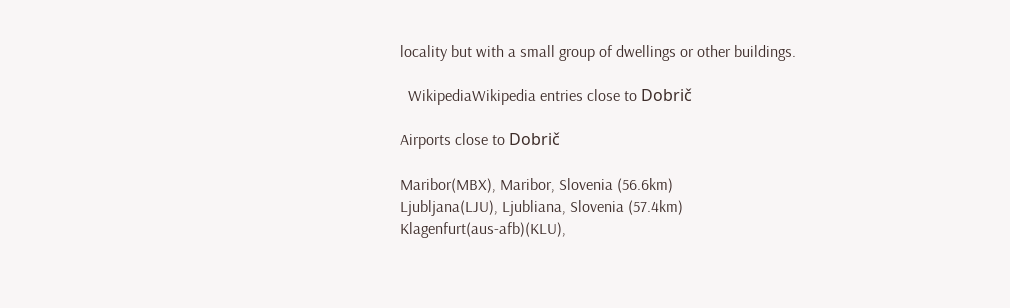locality but with a small group of dwellings or other buildings.

  WikipediaWikipedia entries close to Dobrič

Airports close to Dobrič

Maribor(MBX), Maribor, Slovenia (56.6km)
Ljubljana(LJU), Ljubliana, Slovenia (57.4km)
Klagenfurt(aus-afb)(KLU),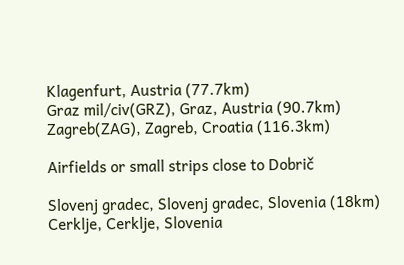Klagenfurt, Austria (77.7km)
Graz mil/civ(GRZ), Graz, Austria (90.7km)
Zagreb(ZAG), Zagreb, Croatia (116.3km)

Airfields or small strips close to Dobrič

Slovenj gradec, Slovenj gradec, Slovenia (18km)
Cerklje, Cerklje, Slovenia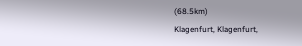(68.5km)
Klagenfurt, Klagenfurt,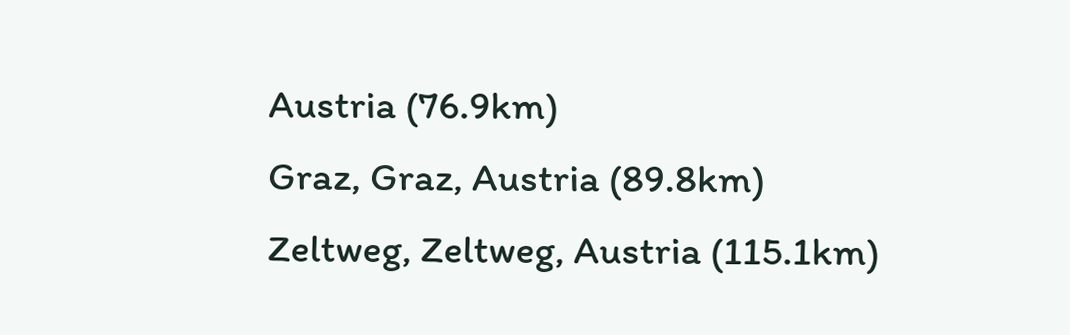Austria (76.9km)
Graz, Graz, Austria (89.8km)
Zeltweg, Zeltweg, Austria (115.1km)